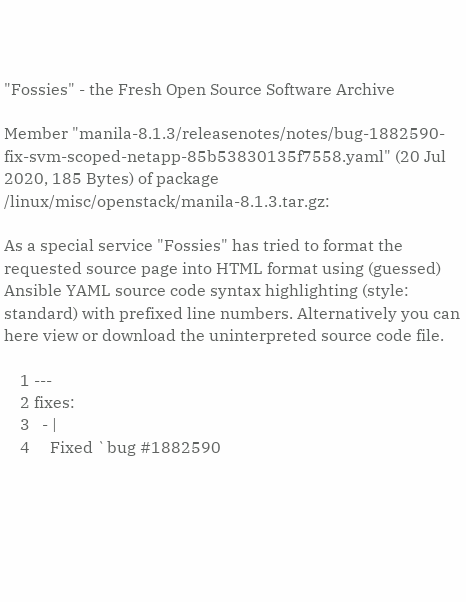"Fossies" - the Fresh Open Source Software Archive

Member "manila-8.1.3/releasenotes/notes/bug-1882590-fix-svm-scoped-netapp-85b53830135f7558.yaml" (20 Jul 2020, 185 Bytes) of package /linux/misc/openstack/manila-8.1.3.tar.gz:

As a special service "Fossies" has tried to format the requested source page into HTML format using (guessed) Ansible YAML source code syntax highlighting (style: standard) with prefixed line numbers. Alternatively you can here view or download the uninterpreted source code file.

    1 ---
    2 fixes:
    3   - |
    4     Fixed `bug #1882590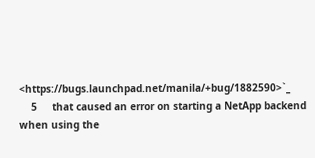<https://bugs.launchpad.net/manila/+bug/1882590>`_
    5     that caused an error on starting a NetApp backend when using the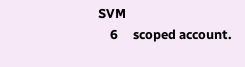SVM
    6     scoped account.